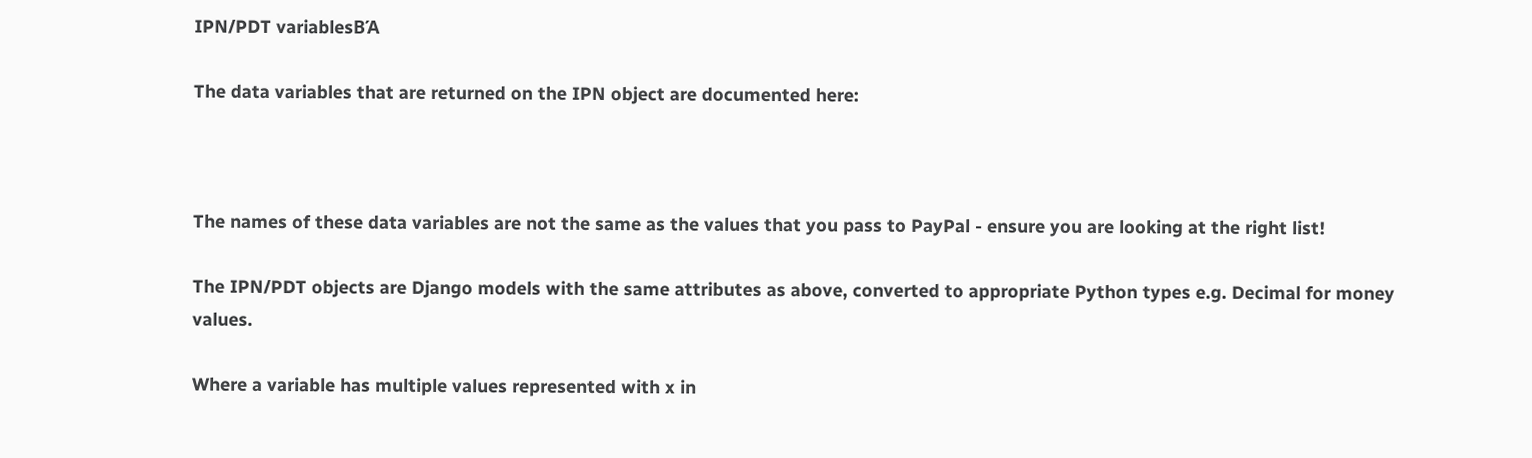IPN/PDT variablesΒΆ

The data variables that are returned on the IPN object are documented here:



The names of these data variables are not the same as the values that you pass to PayPal - ensure you are looking at the right list!

The IPN/PDT objects are Django models with the same attributes as above, converted to appropriate Python types e.g. Decimal for money values.

Where a variable has multiple values represented with x in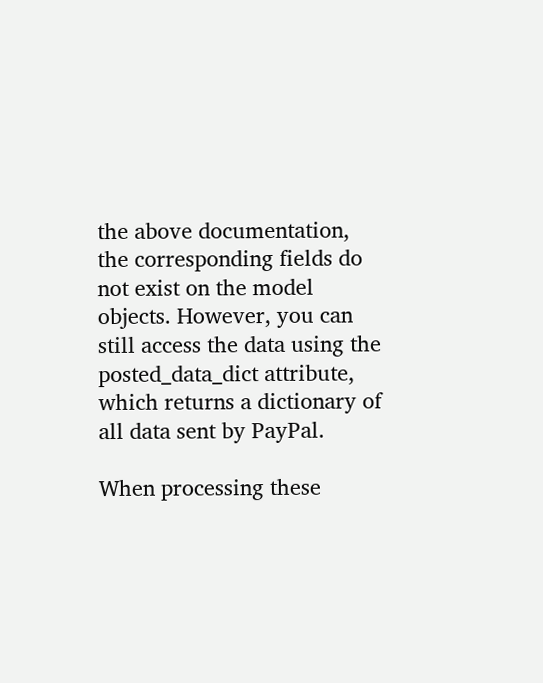the above documentation, the corresponding fields do not exist on the model objects. However, you can still access the data using the posted_data_dict attribute, which returns a dictionary of all data sent by PayPal.

When processing these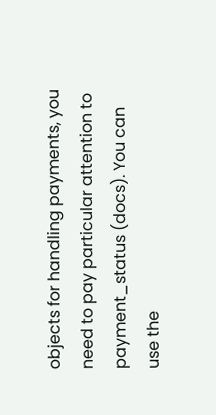objects for handling payments, you need to pay particular attention to payment_status (docs). You can use the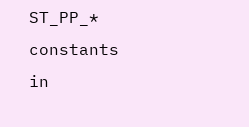ST_PP_* constants in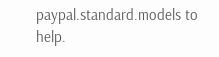paypal.standard.models to help.